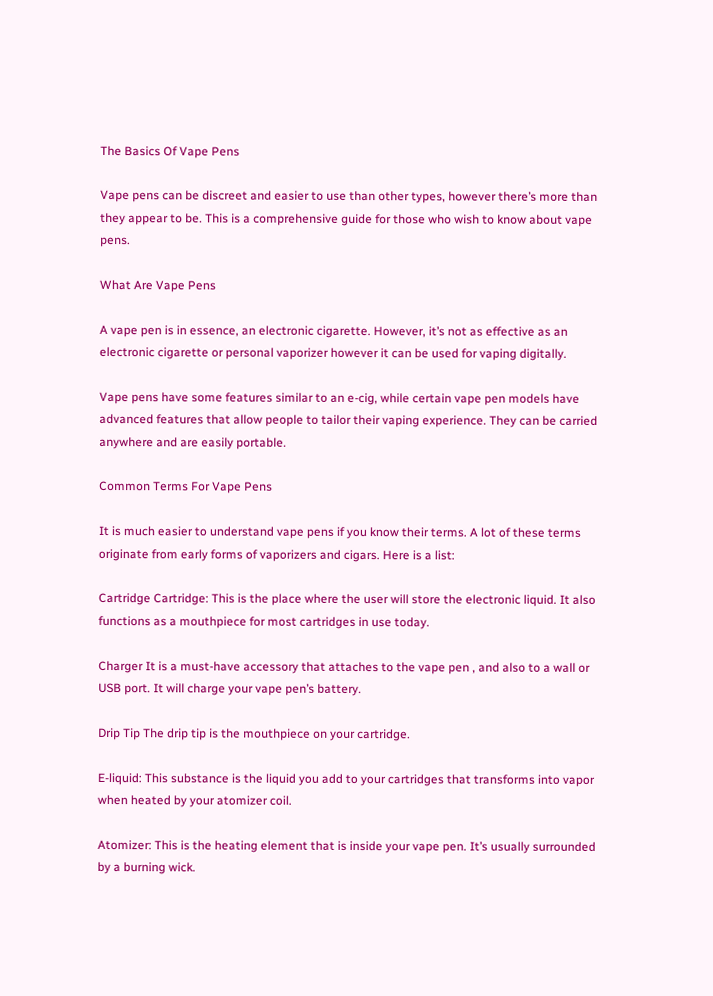The Basics Of Vape Pens

Vape pens can be discreet and easier to use than other types, however there’s more than they appear to be. This is a comprehensive guide for those who wish to know about vape pens.

What Are Vape Pens

A vape pen is in essence, an electronic cigarette. However, it’s not as effective as an electronic cigarette or personal vaporizer however it can be used for vaping digitally.

Vape pens have some features similar to an e-cig, while certain vape pen models have advanced features that allow people to tailor their vaping experience. They can be carried anywhere and are easily portable.

Common Terms For Vape Pens

It is much easier to understand vape pens if you know their terms. A lot of these terms originate from early forms of vaporizers and cigars. Here is a list:

Cartridge Cartridge: This is the place where the user will store the electronic liquid. It also functions as a mouthpiece for most cartridges in use today.

Charger It is a must-have accessory that attaches to the vape pen , and also to a wall or USB port. It will charge your vape pen’s battery.

Drip Tip The drip tip is the mouthpiece on your cartridge.

E-liquid: This substance is the liquid you add to your cartridges that transforms into vapor when heated by your atomizer coil.

Atomizer: This is the heating element that is inside your vape pen. It’s usually surrounded by a burning wick.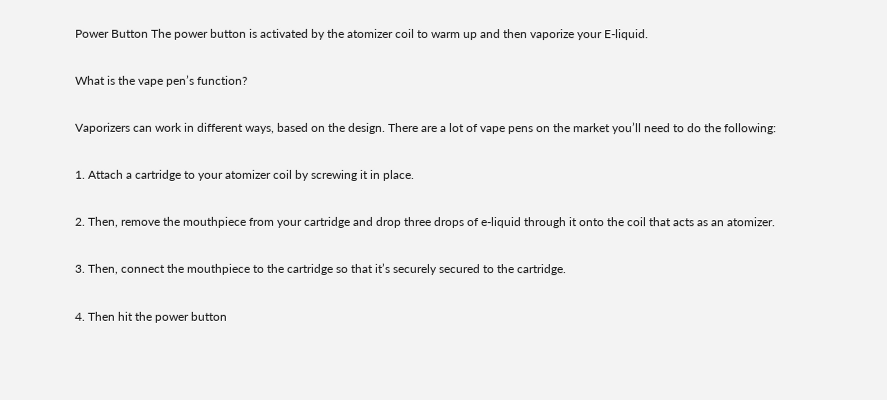Power Button The power button is activated by the atomizer coil to warm up and then vaporize your E-liquid.

What is the vape pen’s function?

Vaporizers can work in different ways, based on the design. There are a lot of vape pens on the market you’ll need to do the following:

1. Attach a cartridge to your atomizer coil by screwing it in place.

2. Then, remove the mouthpiece from your cartridge and drop three drops of e-liquid through it onto the coil that acts as an atomizer.

3. Then, connect the mouthpiece to the cartridge so that it’s securely secured to the cartridge.

4. Then hit the power button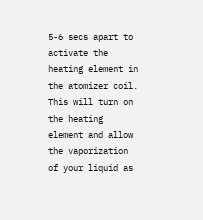5-6 secs apart to activate the heating element in the atomizer coil. This will turn on the heating element and allow the vaporization of your liquid as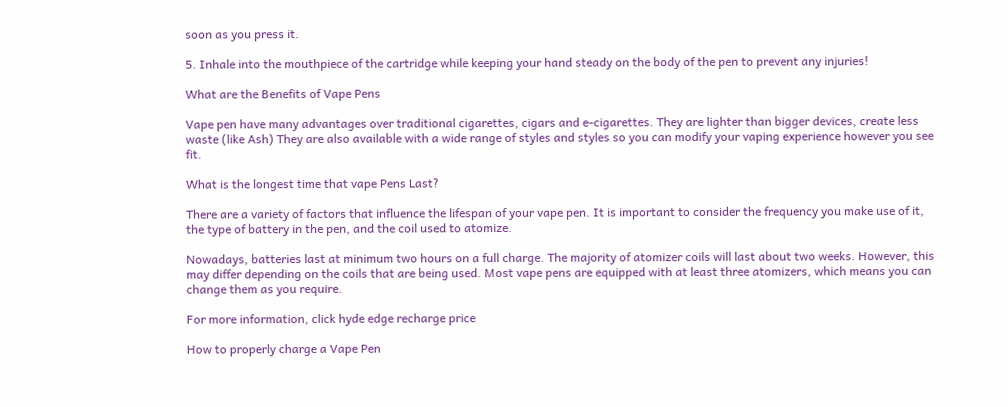soon as you press it.

5. Inhale into the mouthpiece of the cartridge while keeping your hand steady on the body of the pen to prevent any injuries!

What are the Benefits of Vape Pens

Vape pen have many advantages over traditional cigarettes, cigars and e-cigarettes. They are lighter than bigger devices, create less waste (like Ash) They are also available with a wide range of styles and styles so you can modify your vaping experience however you see fit.

What is the longest time that vape Pens Last?

There are a variety of factors that influence the lifespan of your vape pen. It is important to consider the frequency you make use of it, the type of battery in the pen, and the coil used to atomize.

Nowadays, batteries last at minimum two hours on a full charge. The majority of atomizer coils will last about two weeks. However, this may differ depending on the coils that are being used. Most vape pens are equipped with at least three atomizers, which means you can change them as you require.

For more information, click hyde edge recharge price

How to properly charge a Vape Pen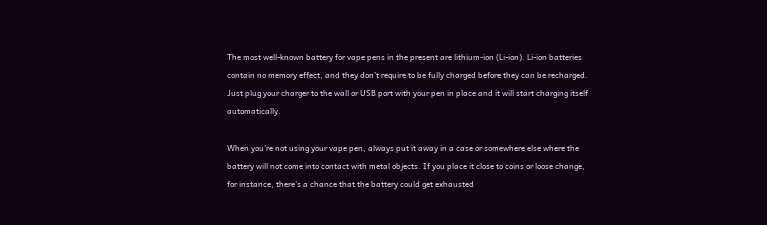The most well-known battery for vape pens in the present are lithium-ion (Li-ion). Li-ion batteries contain no memory effect, and they don’t require to be fully charged before they can be recharged. Just plug your charger to the wall or USB port with your pen in place and it will start charging itself automatically.

When you’re not using your vape pen, always put it away in a case or somewhere else where the battery will not come into contact with metal objects. If you place it close to coins or loose change, for instance, there’s a chance that the battery could get exhausted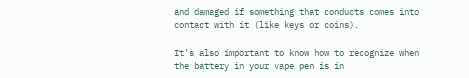and damaged if something that conducts comes into contact with it (like keys or coins).

It’s also important to know how to recognize when the battery in your vape pen is in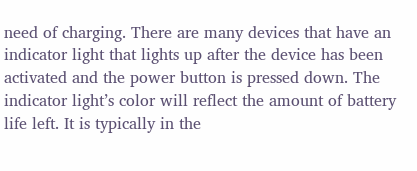need of charging. There are many devices that have an indicator light that lights up after the device has been activated and the power button is pressed down. The indicator light’s color will reflect the amount of battery life left. It is typically in the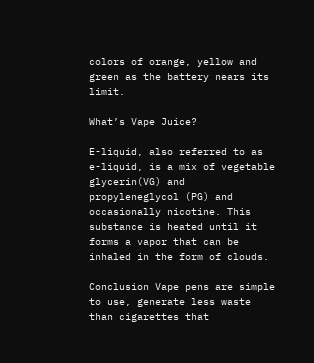colors of orange, yellow and green as the battery nears its limit.

What’s Vape Juice?

E-liquid, also referred to as e-liquid, is a mix of vegetable glycerin(VG) and propyleneglycol (PG) and occasionally nicotine. This substance is heated until it forms a vapor that can be inhaled in the form of clouds.

Conclusion Vape pens are simple to use, generate less waste than cigarettes that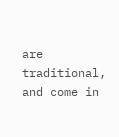are traditional, and come in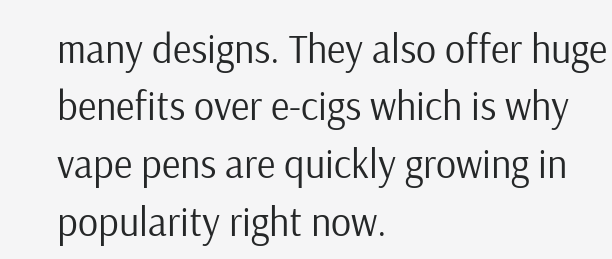many designs. They also offer huge benefits over e-cigs which is why vape pens are quickly growing in popularity right now.